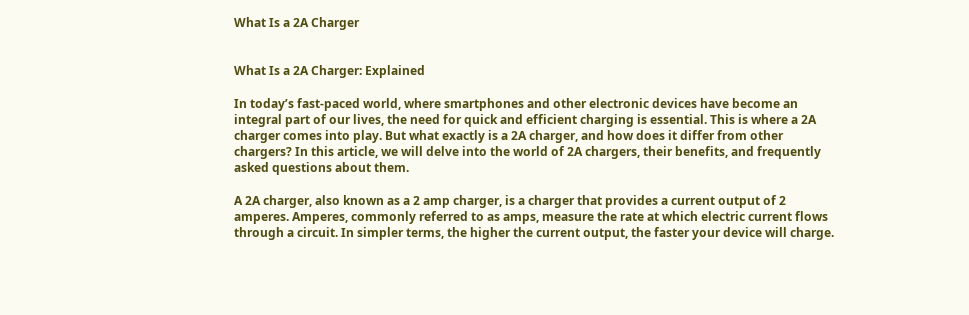What Is a 2A Charger


What Is a 2A Charger: Explained

In today’s fast-paced world, where smartphones and other electronic devices have become an integral part of our lives, the need for quick and efficient charging is essential. This is where a 2A charger comes into play. But what exactly is a 2A charger, and how does it differ from other chargers? In this article, we will delve into the world of 2A chargers, their benefits, and frequently asked questions about them.

A 2A charger, also known as a 2 amp charger, is a charger that provides a current output of 2 amperes. Amperes, commonly referred to as amps, measure the rate at which electric current flows through a circuit. In simpler terms, the higher the current output, the faster your device will charge.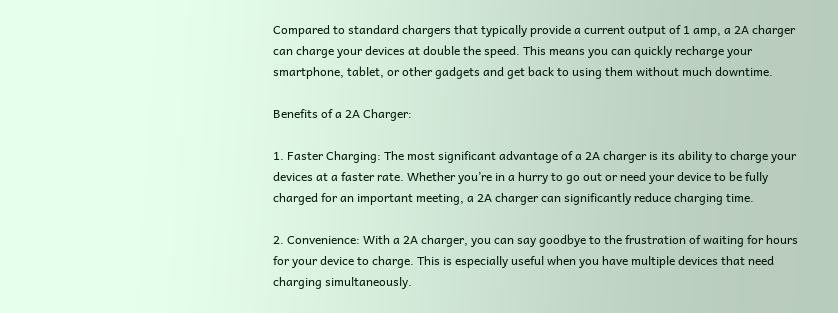Compared to standard chargers that typically provide a current output of 1 amp, a 2A charger can charge your devices at double the speed. This means you can quickly recharge your smartphone, tablet, or other gadgets and get back to using them without much downtime.

Benefits of a 2A Charger:

1. Faster Charging: The most significant advantage of a 2A charger is its ability to charge your devices at a faster rate. Whether you’re in a hurry to go out or need your device to be fully charged for an important meeting, a 2A charger can significantly reduce charging time.

2. Convenience: With a 2A charger, you can say goodbye to the frustration of waiting for hours for your device to charge. This is especially useful when you have multiple devices that need charging simultaneously.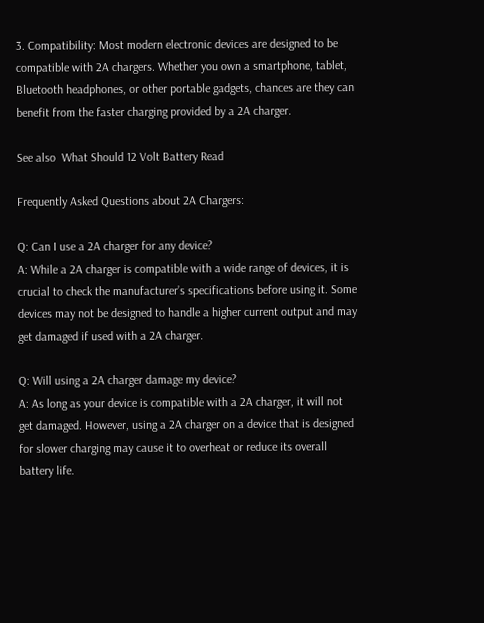3. Compatibility: Most modern electronic devices are designed to be compatible with 2A chargers. Whether you own a smartphone, tablet, Bluetooth headphones, or other portable gadgets, chances are they can benefit from the faster charging provided by a 2A charger.

See also  What Should 12 Volt Battery Read

Frequently Asked Questions about 2A Chargers:

Q: Can I use a 2A charger for any device?
A: While a 2A charger is compatible with a wide range of devices, it is crucial to check the manufacturer’s specifications before using it. Some devices may not be designed to handle a higher current output and may get damaged if used with a 2A charger.

Q: Will using a 2A charger damage my device?
A: As long as your device is compatible with a 2A charger, it will not get damaged. However, using a 2A charger on a device that is designed for slower charging may cause it to overheat or reduce its overall battery life.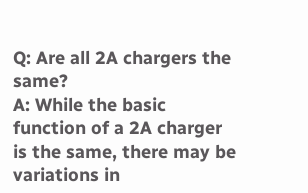Q: Are all 2A chargers the same?
A: While the basic function of a 2A charger is the same, there may be variations in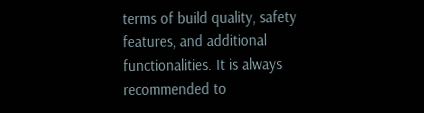terms of build quality, safety features, and additional functionalities. It is always recommended to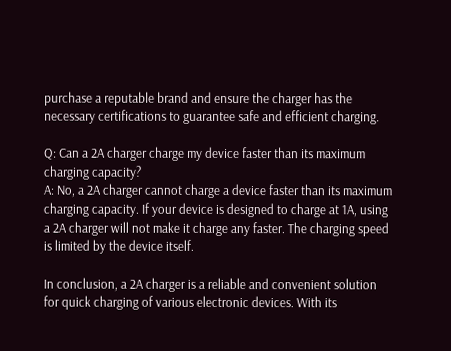purchase a reputable brand and ensure the charger has the necessary certifications to guarantee safe and efficient charging.

Q: Can a 2A charger charge my device faster than its maximum charging capacity?
A: No, a 2A charger cannot charge a device faster than its maximum charging capacity. If your device is designed to charge at 1A, using a 2A charger will not make it charge any faster. The charging speed is limited by the device itself.

In conclusion, a 2A charger is a reliable and convenient solution for quick charging of various electronic devices. With its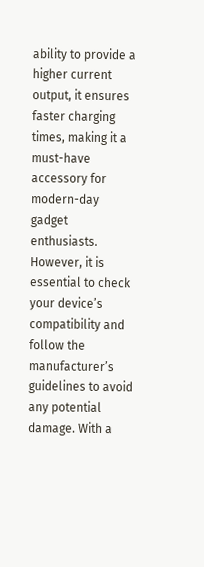ability to provide a higher current output, it ensures faster charging times, making it a must-have accessory for modern-day gadget enthusiasts. However, it is essential to check your device’s compatibility and follow the manufacturer’s guidelines to avoid any potential damage. With a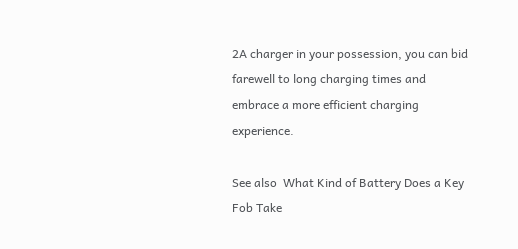2A charger in your possession, you can bid farewell to long charging times and embrace a more efficient charging experience.

See also  What Kind of Battery Does a Key Fob Take